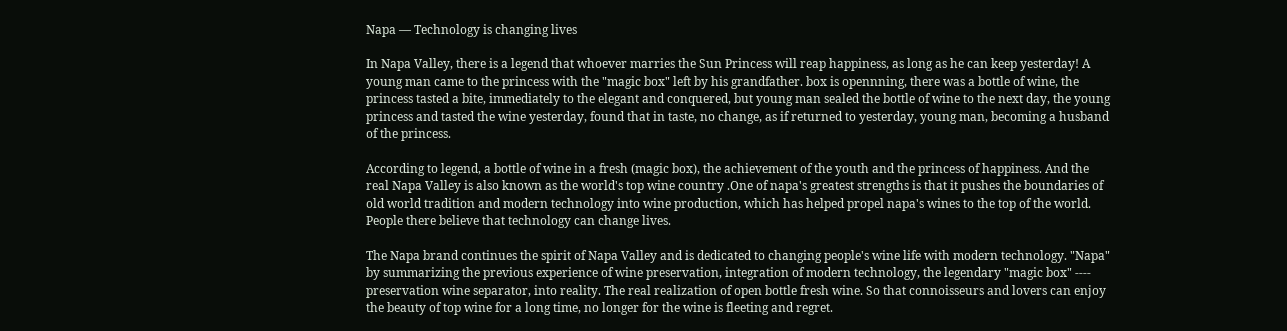Napa — Technology is changing lives

In Napa Valley, there is a legend that whoever marries the Sun Princess will reap happiness, as long as he can keep yesterday! A young man came to the princess with the "magic box" left by his grandfather. box is opennning, there was a bottle of wine, the princess tasted a bite, immediately to the elegant and conquered, but young man sealed the bottle of wine to the next day, the young princess and tasted the wine yesterday, found that in taste, no change, as if returned to yesterday, young man, becoming a husband of the princess.

According to legend, a bottle of wine in a fresh (magic box), the achievement of the youth and the princess of happiness. And the real Napa Valley is also known as the world's top wine country .One of napa's greatest strengths is that it pushes the boundaries of old world tradition and modern technology into wine production, which has helped propel napa's wines to the top of the world. People there believe that technology can change lives.

The Napa brand continues the spirit of Napa Valley and is dedicated to changing people's wine life with modern technology. "Napa" by summarizing the previous experience of wine preservation, integration of modern technology, the legendary "magic box" ---- preservation wine separator, into reality. The real realization of open bottle fresh wine. So that connoisseurs and lovers can enjoy the beauty of top wine for a long time, no longer for the wine is fleeting and regret.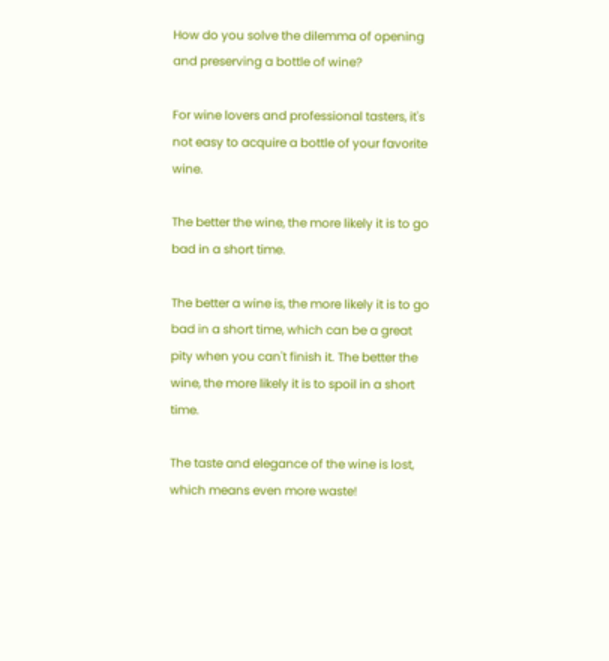How do you solve the dilemma of opening and preserving a bottle of wine?

For wine lovers and professional tasters, it's not easy to acquire a bottle of your favorite wine.

The better the wine, the more likely it is to go bad in a short time.

The better a wine is, the more likely it is to go bad in a short time, which can be a great pity when you can't finish it. The better the wine, the more likely it is to spoil in a short time.

The taste and elegance of the wine is lost, which means even more waste!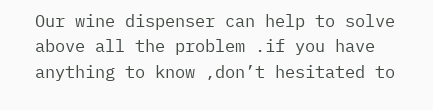Our wine dispenser can help to solve above all the problem .if you have anything to know ,don’t hesitated to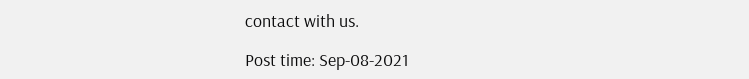contact with us.

Post time: Sep-08-2021